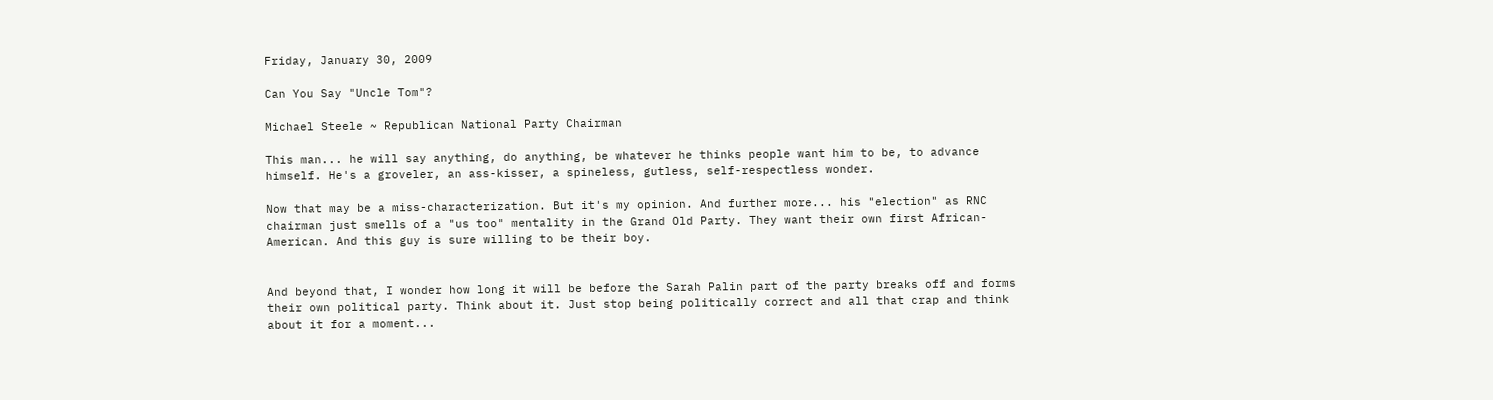Friday, January 30, 2009

Can You Say "Uncle Tom"?

Michael Steele ~ Republican National Party Chairman

This man... he will say anything, do anything, be whatever he thinks people want him to be, to advance himself. He's a groveler, an ass-kisser, a spineless, gutless, self-respectless wonder.

Now that may be a miss-characterization. But it's my opinion. And further more... his "election" as RNC chairman just smells of a "us too" mentality in the Grand Old Party. They want their own first African-American. And this guy is sure willing to be their boy.


And beyond that, I wonder how long it will be before the Sarah Palin part of the party breaks off and forms their own political party. Think about it. Just stop being politically correct and all that crap and think about it for a moment...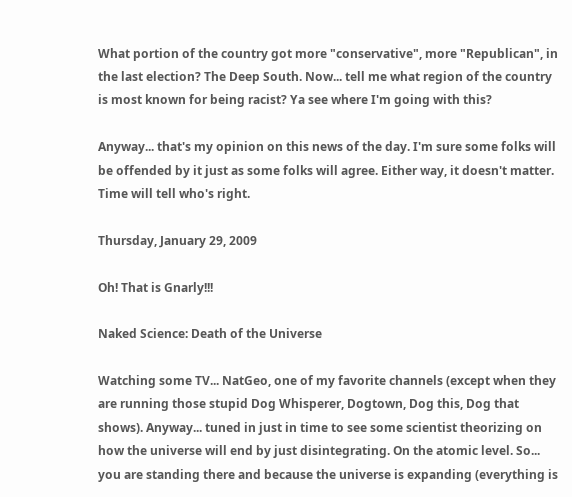What portion of the country got more "conservative", more "Republican", in the last election? The Deep South. Now... tell me what region of the country is most known for being racist? Ya see where I'm going with this?

Anyway... that's my opinion on this news of the day. I'm sure some folks will be offended by it just as some folks will agree. Either way, it doesn't matter. Time will tell who's right.

Thursday, January 29, 2009

Oh! That is Gnarly!!!

Naked Science: Death of the Universe

Watching some TV... NatGeo, one of my favorite channels (except when they are running those stupid Dog Whisperer, Dogtown, Dog this, Dog that shows). Anyway... tuned in just in time to see some scientist theorizing on how the universe will end by just disintegrating. On the atomic level. So... you are standing there and because the universe is expanding (everything is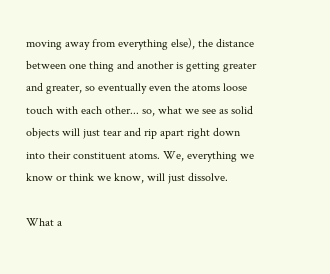moving away from everything else), the distance between one thing and another is getting greater and greater, so eventually even the atoms loose touch with each other... so, what we see as solid objects will just tear and rip apart right down into their constituent atoms. We, everything we know or think we know, will just dissolve.

What a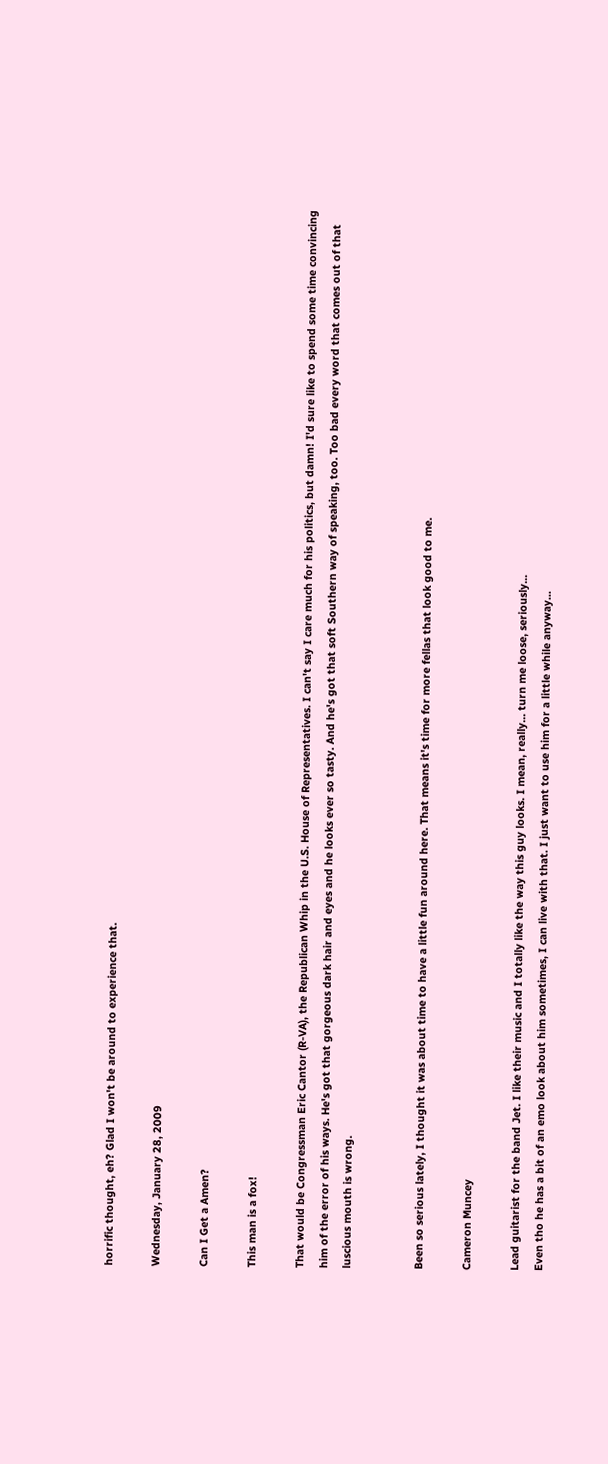horrific thought, eh? Glad I won't be around to experience that.

Wednesday, January 28, 2009

Can I Get a Amen?

This man is a fox!

That would be Congressman Eric Cantor (R-VA), the Republican Whip in the U.S. House of Representatives. I can't say I care much for his politics, but damn! I'd sure like to spend some time convincing him of the error of his ways. He's got that gorgeous dark hair and eyes and he looks ever so tasty. And he's got that soft Southern way of speaking, too. Too bad every word that comes out of that luscious mouth is wrong.


Been so serious lately, I thought it was about time to have a little fun around here. That means it's time for more fellas that look good to me.

Cameron Muncey

Lead guitarist for the band Jet. I like their music and I totally like the way this guy looks. I mean, really... turn me loose, seriously...
Even tho he has a bit of an emo look about him sometimes, I can live with that. I just want to use him for a little while anyway...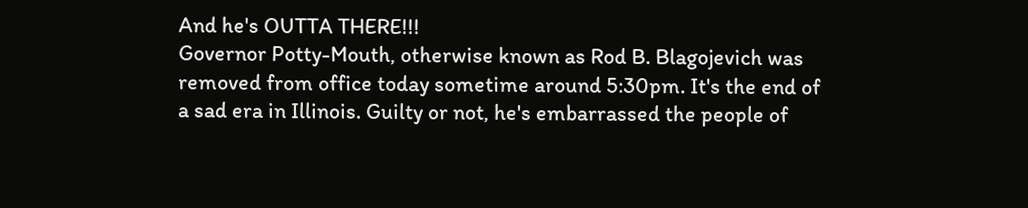And he's OUTTA THERE!!!
Governor Potty-Mouth, otherwise known as Rod B. Blagojevich was removed from office today sometime around 5:30pm. It's the end of a sad era in Illinois. Guilty or not, he's embarrassed the people of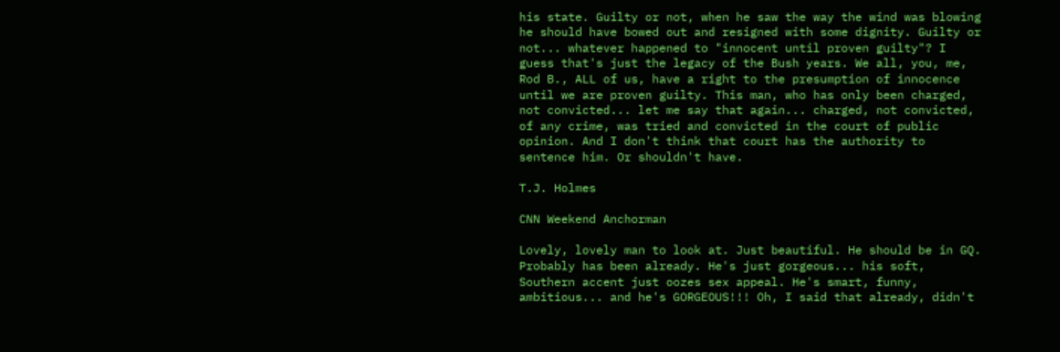his state. Guilty or not, when he saw the way the wind was blowing he should have bowed out and resigned with some dignity. Guilty or not... whatever happened to "innocent until proven guilty"? I guess that's just the legacy of the Bush years. We all, you, me, Rod B., ALL of us, have a right to the presumption of innocence until we are proven guilty. This man, who has only been charged, not convicted... let me say that again... charged, not convicted, of any crime, was tried and convicted in the court of public opinion. And I don't think that court has the authority to sentence him. Or shouldn't have.

T.J. Holmes

CNN Weekend Anchorman

Lovely, lovely man to look at. Just beautiful. He should be in GQ. Probably has been already. He's just gorgeous... his soft, Southern accent just oozes sex appeal. He's smart, funny, ambitious... and he's GORGEOUS!!! Oh, I said that already, didn't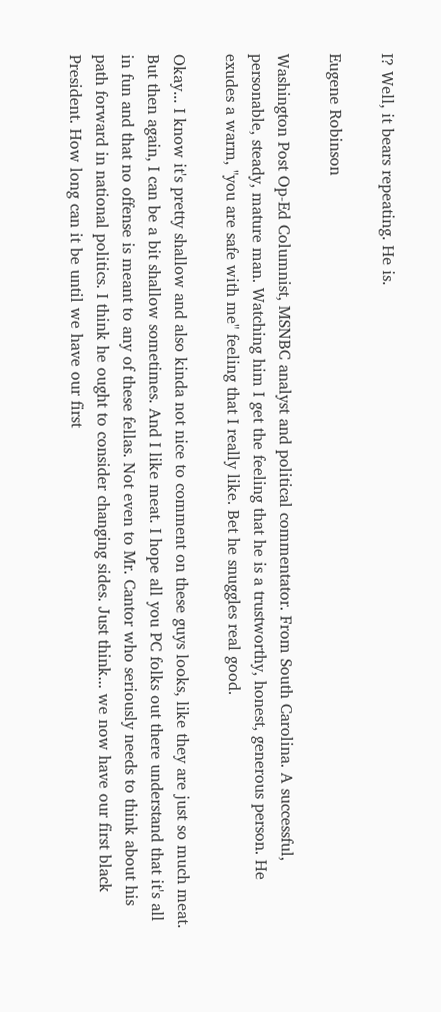I? Well, it bears repeating. He is.

Eugene Robinson

Washington Post Op-Ed Columnist, MSNBC analyst and political commentator. From South Carolina. A successful, personable, steady, mature man. Watching him I get the feeling that he is a trustworthy, honest, generous person. He exudes a warm, "you are safe with me" feeling that I really like. Bet he snuggles real good.

Okay... I know it's pretty shallow and also kinda not nice to comment on these guys looks, like they are just so much meat. But then again, I can be a bit shallow sometimes. And I like meat. I hope all you PC folks out there understand that it's all in fun and that no offense is meant to any of these fellas. Not even to Mr. Cantor who seriously needs to think about his path forward in national politics. I think he ought to consider changing sides. Just think... we now have our first black President. How long can it be until we have our first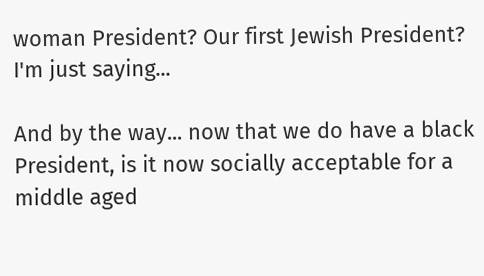woman President? Our first Jewish President? I'm just saying...

And by the way... now that we do have a black President, is it now socially acceptable for a middle aged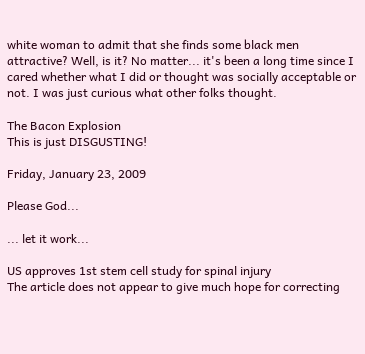white woman to admit that she finds some black men attractive? Well, is it? No matter... it's been a long time since I cared whether what I did or thought was socially acceptable or not. I was just curious what other folks thought.

The Bacon Explosion
This is just DISGUSTING!

Friday, January 23, 2009

Please God...

... let it work...

US approves 1st stem cell study for spinal injury
The article does not appear to give much hope for correcting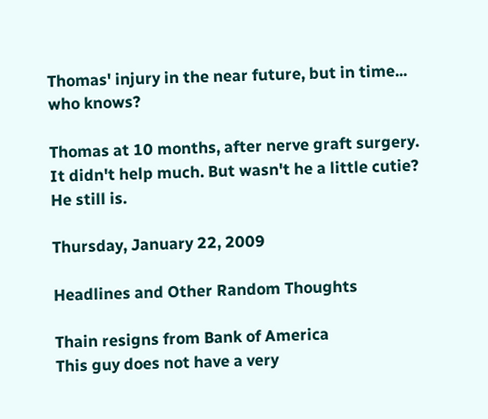Thomas' injury in the near future, but in time... who knows?

Thomas at 10 months, after nerve graft surgery. It didn't help much. But wasn't he a little cutie? He still is.

Thursday, January 22, 2009

Headlines and Other Random Thoughts

Thain resigns from Bank of America
This guy does not have a very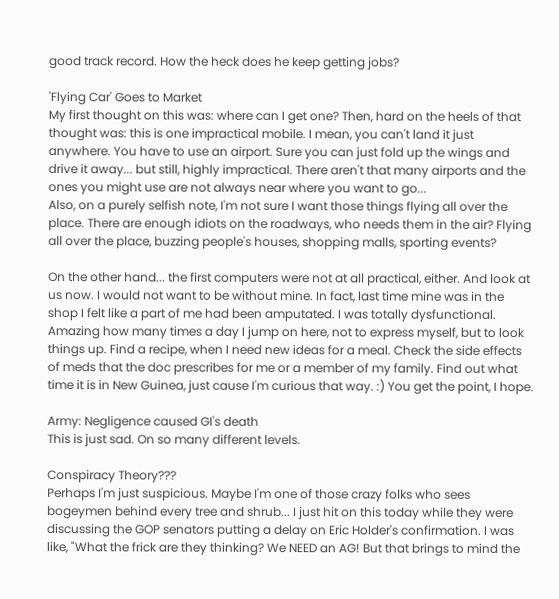good track record. How the heck does he keep getting jobs?

'Flying Car' Goes to Market
My first thought on this was: where can I get one? Then, hard on the heels of that thought was: this is one impractical mobile. I mean, you can't land it just anywhere. You have to use an airport. Sure you can just fold up the wings and drive it away... but still, highly impractical. There aren't that many airports and the ones you might use are not always near where you want to go...
Also, on a purely selfish note, I'm not sure I want those things flying all over the place. There are enough idiots on the roadways, who needs them in the air? Flying all over the place, buzzing people's houses, shopping malls, sporting events?

On the other hand... the first computers were not at all practical, either. And look at us now. I would not want to be without mine. In fact, last time mine was in the shop I felt like a part of me had been amputated. I was totally dysfunctional. Amazing how many times a day I jump on here, not to express myself, but to look things up. Find a recipe, when I need new ideas for a meal. Check the side effects of meds that the doc prescribes for me or a member of my family. Find out what time it is in New Guinea, just cause I'm curious that way. :) You get the point, I hope.

Army: Negligence caused GI's death
This is just sad. On so many different levels.

Conspiracy Theory???
Perhaps I'm just suspicious. Maybe I'm one of those crazy folks who sees bogeymen behind every tree and shrub... I just hit on this today while they were discussing the GOP senators putting a delay on Eric Holder's confirmation. I was like, "What the frick are they thinking? We NEED an AG! But that brings to mind the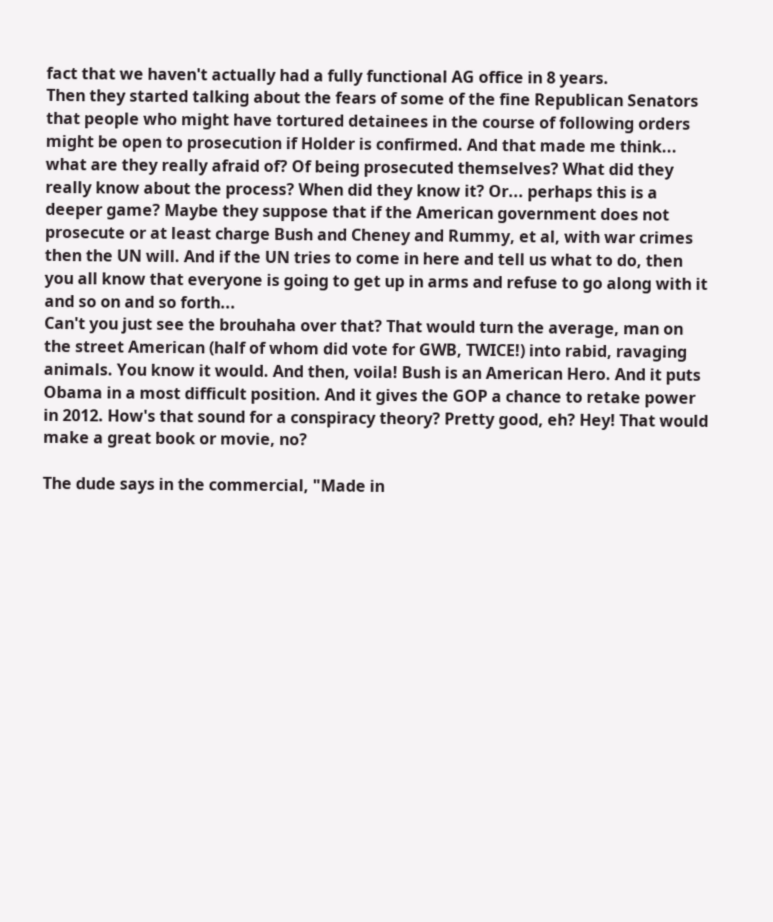fact that we haven't actually had a fully functional AG office in 8 years.
Then they started talking about the fears of some of the fine Republican Senators that people who might have tortured detainees in the course of following orders might be open to prosecution if Holder is confirmed. And that made me think... what are they really afraid of? Of being prosecuted themselves? What did they really know about the process? When did they know it? Or... perhaps this is a deeper game? Maybe they suppose that if the American government does not prosecute or at least charge Bush and Cheney and Rummy, et al, with war crimes then the UN will. And if the UN tries to come in here and tell us what to do, then you all know that everyone is going to get up in arms and refuse to go along with it and so on and so forth...
Can't you just see the brouhaha over that? That would turn the average, man on the street American (half of whom did vote for GWB, TWICE!) into rabid, ravaging animals. You know it would. And then, voila! Bush is an American Hero. And it puts Obama in a most difficult position. And it gives the GOP a chance to retake power in 2012. How's that sound for a conspiracy theory? Pretty good, eh? Hey! That would make a great book or movie, no?

The dude says in the commercial, "Made in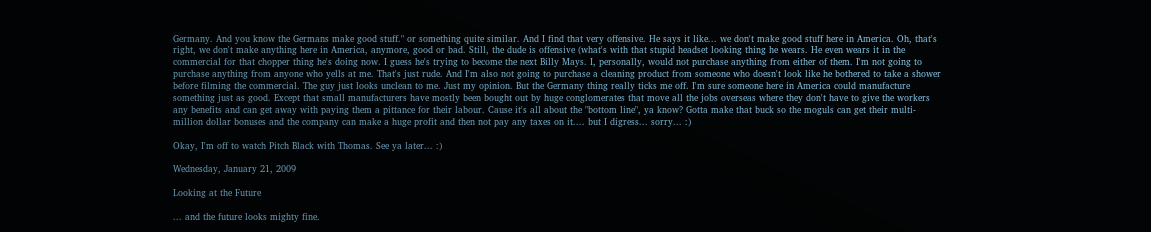Germany. And you know the Germans make good stuff." or something quite similar. And I find that very offensive. He says it like... we don't make good stuff here in America. Oh, that's right, we don't make anything here in America, anymore, good or bad. Still, the dude is offensive (what's with that stupid headset looking thing he wears. He even wears it in the commercial for that chopper thing he's doing now. I guess he's trying to become the next Billy Mays. I, personally, would not purchase anything from either of them. I'm not going to purchase anything from anyone who yells at me. That's just rude. And I'm also not going to purchase a cleaning product from someone who doesn't look like he bothered to take a shower before filming the commercial. The guy just looks unclean to me. Just my opinion. But the Germany thing really ticks me off. I'm sure someone here in America could manufacture something just as good. Except that small manufacturers have mostly been bought out by huge conglomerates that move all the jobs overseas where they don't have to give the workers any benefits and can get away with paying them a pittance for their labour. Cause it's all about the "bottom line", ya know? Gotta make that buck so the moguls can get their multi-million dollar bonuses and the company can make a huge profit and then not pay any taxes on it.... but I digress... sorry... :)

Okay, I'm off to watch Pitch Black with Thomas. See ya later... :)

Wednesday, January 21, 2009

Looking at the Future

... and the future looks mighty fine.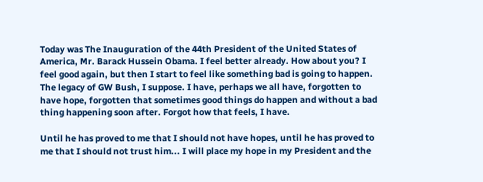Today was The Inauguration of the 44th President of the United States of America, Mr. Barack Hussein Obama. I feel better already. How about you? I feel good again, but then I start to feel like something bad is going to happen. The legacy of GW Bush, I suppose. I have, perhaps we all have, forgotten to have hope, forgotten that sometimes good things do happen and without a bad thing happening soon after. Forgot how that feels, I have.

Until he has proved to me that I should not have hopes, until he has proved to me that I should not trust him... I will place my hope in my President and the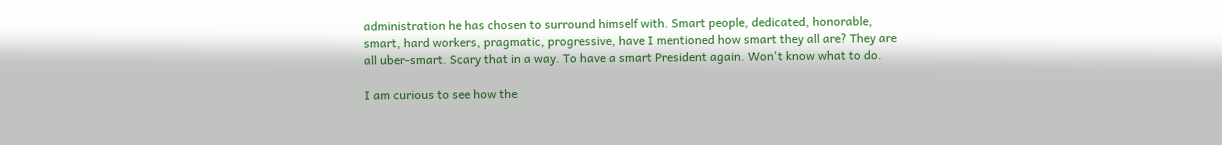administration he has chosen to surround himself with. Smart people, dedicated, honorable, smart, hard workers, pragmatic, progressive, have I mentioned how smart they all are? They are all uber-smart. Scary that in a way. To have a smart President again. Won't know what to do.

I am curious to see how the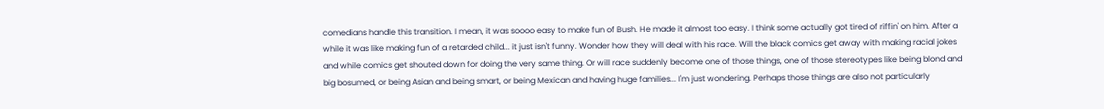comedians handle this transition. I mean, it was soooo easy to make fun of Bush. He made it almost too easy. I think some actually got tired of riffin' on him. After a while it was like making fun of a retarded child... it just isn't funny. Wonder how they will deal with his race. Will the black comics get away with making racial jokes and while comics get shouted down for doing the very same thing. Or will race suddenly become one of those things, one of those stereotypes like being blond and big bosumed, or being Asian and being smart, or being Mexican and having huge families... I'm just wondering. Perhaps those things are also not particularly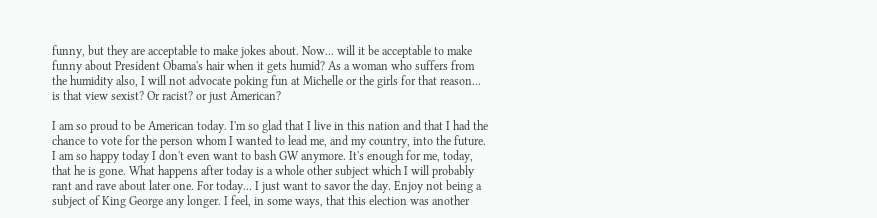funny, but they are acceptable to make jokes about. Now... will it be acceptable to make funny about President Obama's hair when it gets humid? As a woman who suffers from the humidity also, I will not advocate poking fun at Michelle or the girls for that reason... is that view sexist? Or racist? or just American?

I am so proud to be American today. I'm so glad that I live in this nation and that I had the chance to vote for the person whom I wanted to lead me, and my country, into the future. I am so happy today I don't even want to bash GW anymore. It's enough for me, today, that he is gone. What happens after today is a whole other subject which I will probably rant and rave about later one. For today... I just want to savor the day. Enjoy not being a subject of King George any longer. I feel, in some ways, that this election was another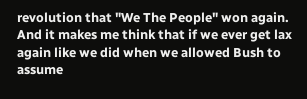revolution that "We The People" won again. And it makes me think that if we ever get lax again like we did when we allowed Bush to assume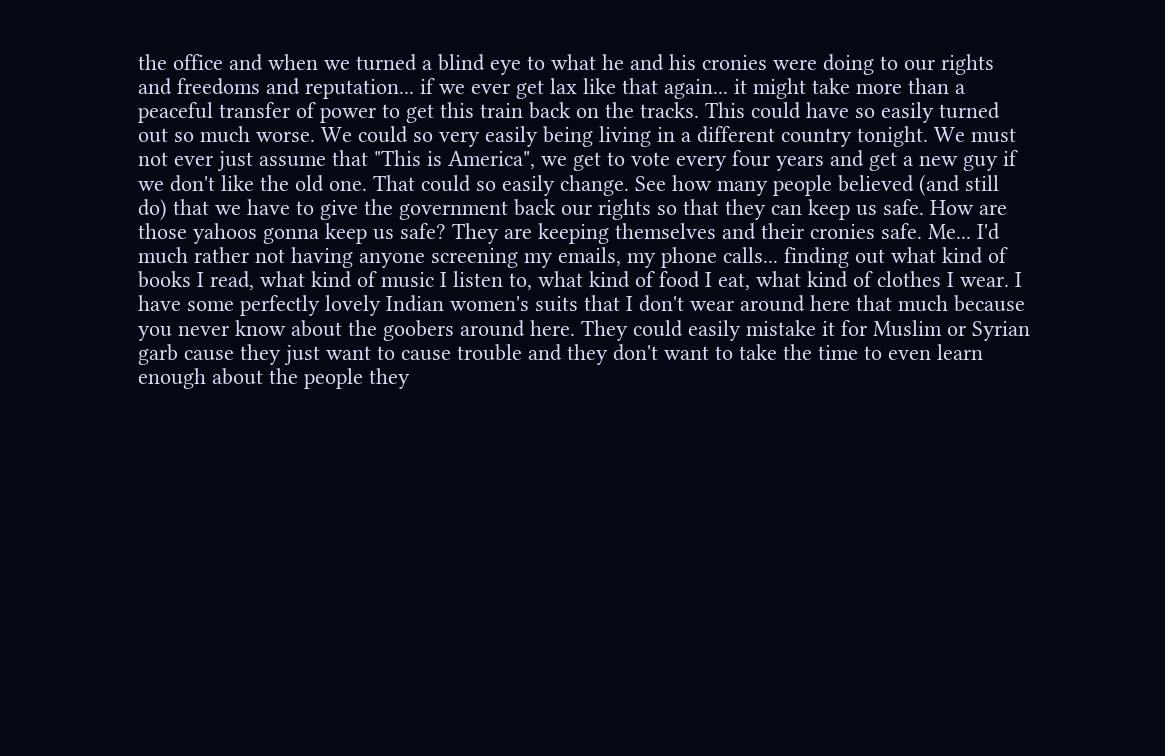the office and when we turned a blind eye to what he and his cronies were doing to our rights and freedoms and reputation... if we ever get lax like that again... it might take more than a peaceful transfer of power to get this train back on the tracks. This could have so easily turned out so much worse. We could so very easily being living in a different country tonight. We must not ever just assume that "This is America", we get to vote every four years and get a new guy if we don't like the old one. That could so easily change. See how many people believed (and still do) that we have to give the government back our rights so that they can keep us safe. How are those yahoos gonna keep us safe? They are keeping themselves and their cronies safe. Me... I'd much rather not having anyone screening my emails, my phone calls... finding out what kind of books I read, what kind of music I listen to, what kind of food I eat, what kind of clothes I wear. I have some perfectly lovely Indian women's suits that I don't wear around here that much because you never know about the goobers around here. They could easily mistake it for Muslim or Syrian garb cause they just want to cause trouble and they don't want to take the time to even learn enough about the people they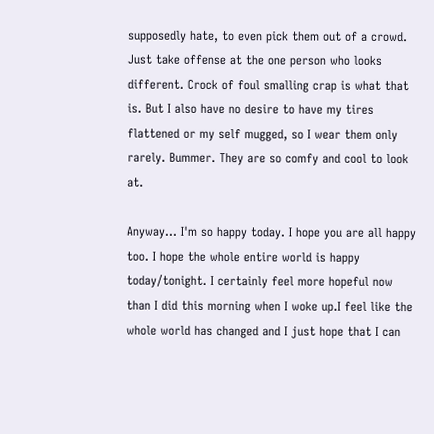supposedly hate, to even pick them out of a crowd. Just take offense at the one person who looks different. Crock of foul smalling crap is what that is. But I also have no desire to have my tires flattened or my self mugged, so I wear them only rarely. Bummer. They are so comfy and cool to look at.

Anyway... I'm so happy today. I hope you are all happy too. I hope the whole entire world is happy today/tonight. I certainly feel more hopeful now than I did this morning when I woke up.I feel like the whole world has changed and I just hope that I can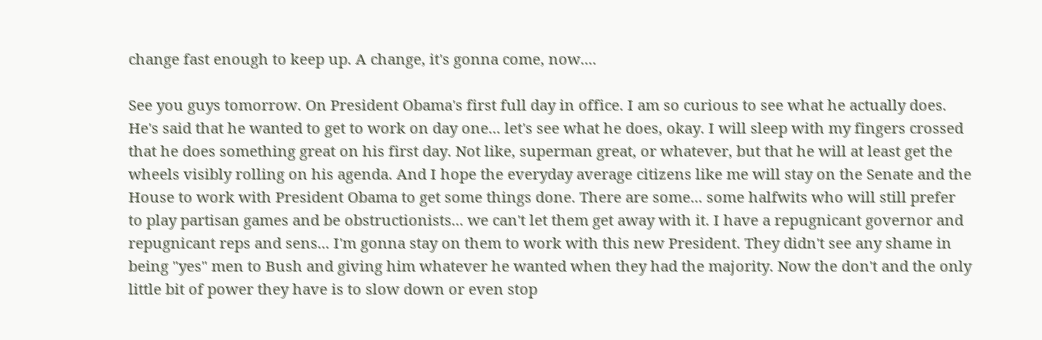change fast enough to keep up. A change, it's gonna come, now....

See you guys tomorrow. On President Obama's first full day in office. I am so curious to see what he actually does. He's said that he wanted to get to work on day one... let's see what he does, okay. I will sleep with my fingers crossed that he does something great on his first day. Not like, superman great, or whatever, but that he will at least get the wheels visibly rolling on his agenda. And I hope the everyday average citizens like me will stay on the Senate and the House to work with President Obama to get some things done. There are some... some halfwits who will still prefer to play partisan games and be obstructionists... we can't let them get away with it. I have a repugnicant governor and repugnicant reps and sens... I'm gonna stay on them to work with this new President. They didn't see any shame in being "yes" men to Bush and giving him whatever he wanted when they had the majority. Now the don't and the only little bit of power they have is to slow down or even stop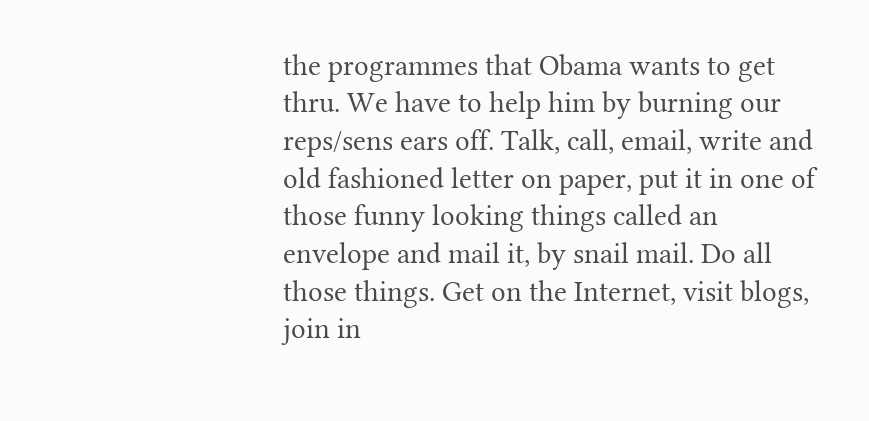the programmes that Obama wants to get thru. We have to help him by burning our reps/sens ears off. Talk, call, email, write and old fashioned letter on paper, put it in one of those funny looking things called an envelope and mail it, by snail mail. Do all those things. Get on the Internet, visit blogs, join in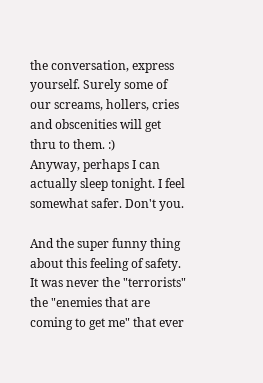the conversation, express yourself. Surely some of our screams, hollers, cries and obscenities will get thru to them. :)
Anyway, perhaps I can actually sleep tonight. I feel somewhat safer. Don't you.

And the super funny thing about this feeling of safety. It was never the "terrorists" the "enemies that are coming to get me" that ever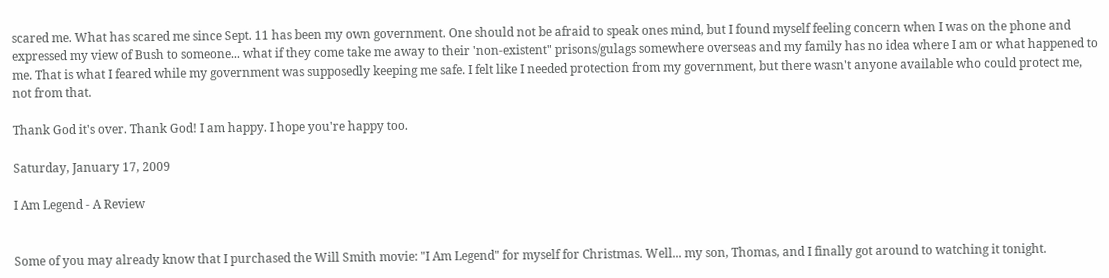scared me. What has scared me since Sept. 11 has been my own government. One should not be afraid to speak ones mind, but I found myself feeling concern when I was on the phone and expressed my view of Bush to someone... what if they come take me away to their 'non-existent" prisons/gulags somewhere overseas and my family has no idea where I am or what happened to me. That is what I feared while my government was supposedly keeping me safe. I felt like I needed protection from my government, but there wasn't anyone available who could protect me, not from that.

Thank God it's over. Thank God! I am happy. I hope you're happy too.

Saturday, January 17, 2009

I Am Legend - A Review


Some of you may already know that I purchased the Will Smith movie: "I Am Legend" for myself for Christmas. Well... my son, Thomas, and I finally got around to watching it tonight.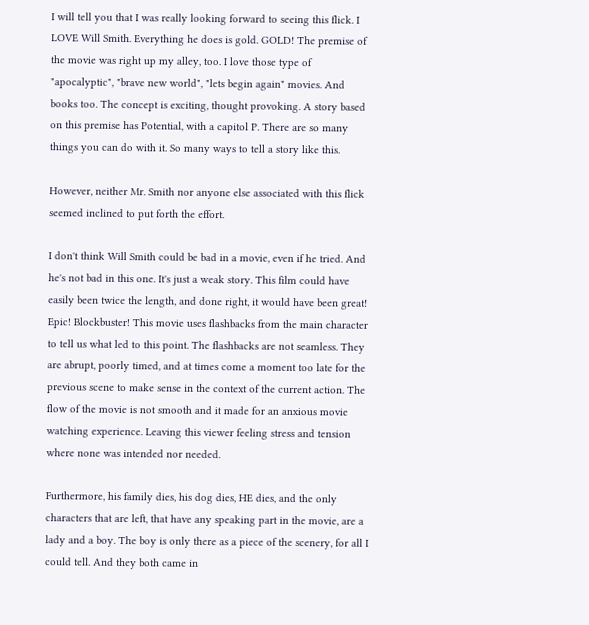I will tell you that I was really looking forward to seeing this flick. I LOVE Will Smith. Everything he does is gold. GOLD! The premise of the movie was right up my alley, too. I love those type of "apocalyptic", "brave new world", "lets begin again" movies. And books too. The concept is exciting, thought provoking. A story based on this premise has Potential, with a capitol P. There are so many things you can do with it. So many ways to tell a story like this.

However, neither Mr. Smith nor anyone else associated with this flick seemed inclined to put forth the effort.

I don't think Will Smith could be bad in a movie, even if he tried. And he's not bad in this one. It's just a weak story. This film could have easily been twice the length, and done right, it would have been great! Epic! Blockbuster! This movie uses flashbacks from the main character to tell us what led to this point. The flashbacks are not seamless. They are abrupt, poorly timed, and at times come a moment too late for the previous scene to make sense in the context of the current action. The flow of the movie is not smooth and it made for an anxious movie watching experience. Leaving this viewer feeling stress and tension where none was intended nor needed.

Furthermore, his family dies, his dog dies, HE dies, and the only characters that are left, that have any speaking part in the movie, are a lady and a boy. The boy is only there as a piece of the scenery, for all I could tell. And they both came in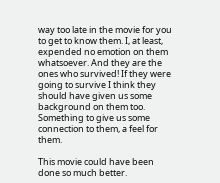way too late in the movie for you to get to know them. I, at least, expended no emotion on them whatsoever. And they are the ones who survived! If they were going to survive I think they should have given us some background on them too. Something to give us some connection to them, a feel for them.

This movie could have been done so much better.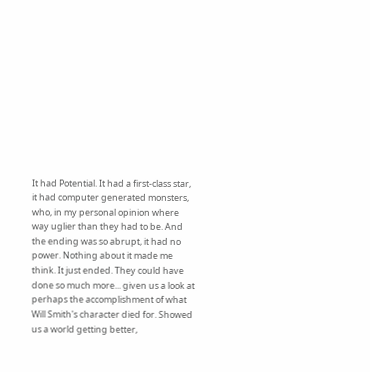It had Potential. It had a first-class star, it had computer generated monsters, who, in my personal opinion where way uglier than they had to be. And the ending was so abrupt, it had no power. Nothing about it made me think. It just ended. They could have done so much more... given us a look at perhaps the accomplishment of what Will Smith's character died for. Showed us a world getting better,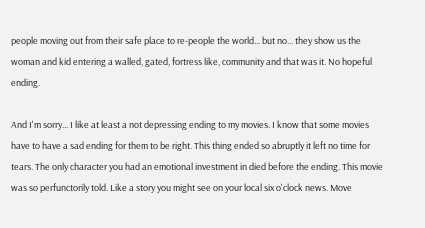people moving out from their safe place to re-people the world... but no... they show us the woman and kid entering a walled, gated, fortress like, community and that was it. No hopeful ending.

And I'm sorry... I like at least a not depressing ending to my movies. I know that some movies have to have a sad ending for them to be right. This thing ended so abruptly it left no time for tears. The only character you had an emotional investment in died before the ending. This movie was so perfunctorily told. Like a story you might see on your local six o'clock news. Move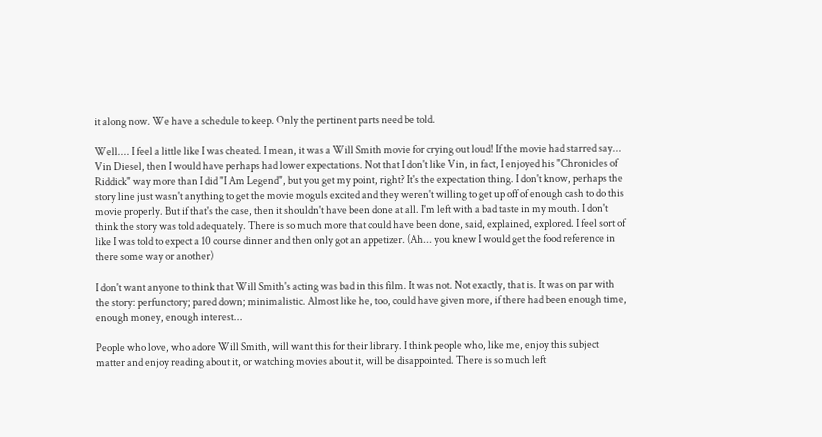it along now. We have a schedule to keep. Only the pertinent parts need be told.

Well.... I feel a little like I was cheated. I mean, it was a Will Smith movie for crying out loud! If the movie had starred say... Vin Diesel, then I would have perhaps had lower expectations. Not that I don't like Vin, in fact, I enjoyed his "Chronicles of Riddick" way more than I did "I Am Legend", but you get my point, right? It's the expectation thing. I don't know, perhaps the story line just wasn't anything to get the movie moguls excited and they weren't willing to get up off of enough cash to do this movie properly. But if that's the case, then it shouldn't have been done at all. I'm left with a bad taste in my mouth. I don't think the story was told adequately. There is so much more that could have been done, said, explained, explored. I feel sort of like I was told to expect a 10 course dinner and then only got an appetizer. (Ah... you knew I would get the food reference in there some way or another)

I don't want anyone to think that Will Smith's acting was bad in this film. It was not. Not exactly, that is. It was on par with the story: perfunctory; pared down; minimalistic. Almost like he, too, could have given more, if there had been enough time, enough money, enough interest...

People who love, who adore Will Smith, will want this for their library. I think people who, like me, enjoy this subject matter and enjoy reading about it, or watching movies about it, will be disappointed. There is so much left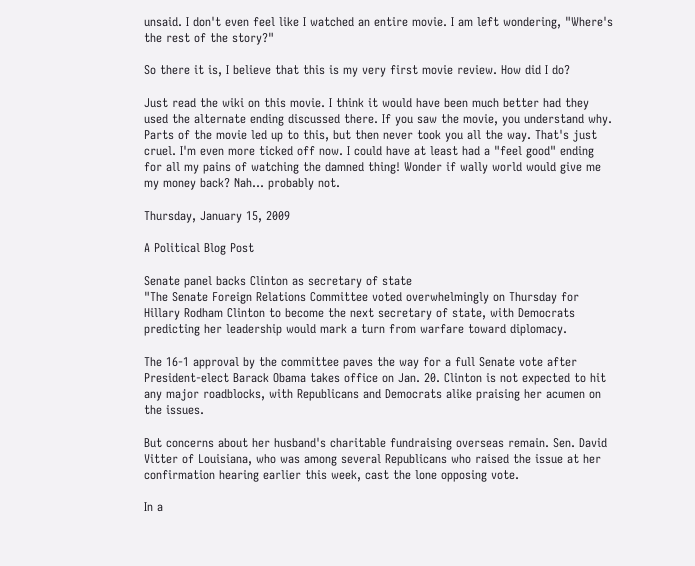unsaid. I don't even feel like I watched an entire movie. I am left wondering, "Where's the rest of the story?"

So there it is, I believe that this is my very first movie review. How did I do?

Just read the wiki on this movie. I think it would have been much better had they used the alternate ending discussed there. If you saw the movie, you understand why. Parts of the movie led up to this, but then never took you all the way. That's just cruel. I'm even more ticked off now. I could have at least had a "feel good" ending for all my pains of watching the damned thing! Wonder if wally world would give me my money back? Nah... probably not.

Thursday, January 15, 2009

A Political Blog Post

Senate panel backs Clinton as secretary of state
"The Senate Foreign Relations Committee voted overwhelmingly on Thursday for Hillary Rodham Clinton to become the next secretary of state, with Democrats predicting her leadership would mark a turn from warfare toward diplomacy.

The 16-1 approval by the committee paves the way for a full Senate vote after President-elect Barack Obama takes office on Jan. 20. Clinton is not expected to hit any major roadblocks, with Republicans and Democrats alike praising her acumen on the issues.

But concerns about her husband's charitable fundraising overseas remain. Sen. David Vitter of Louisiana, who was among several Republicans who raised the issue at her confirmation hearing earlier this week, cast the lone opposing vote.

In a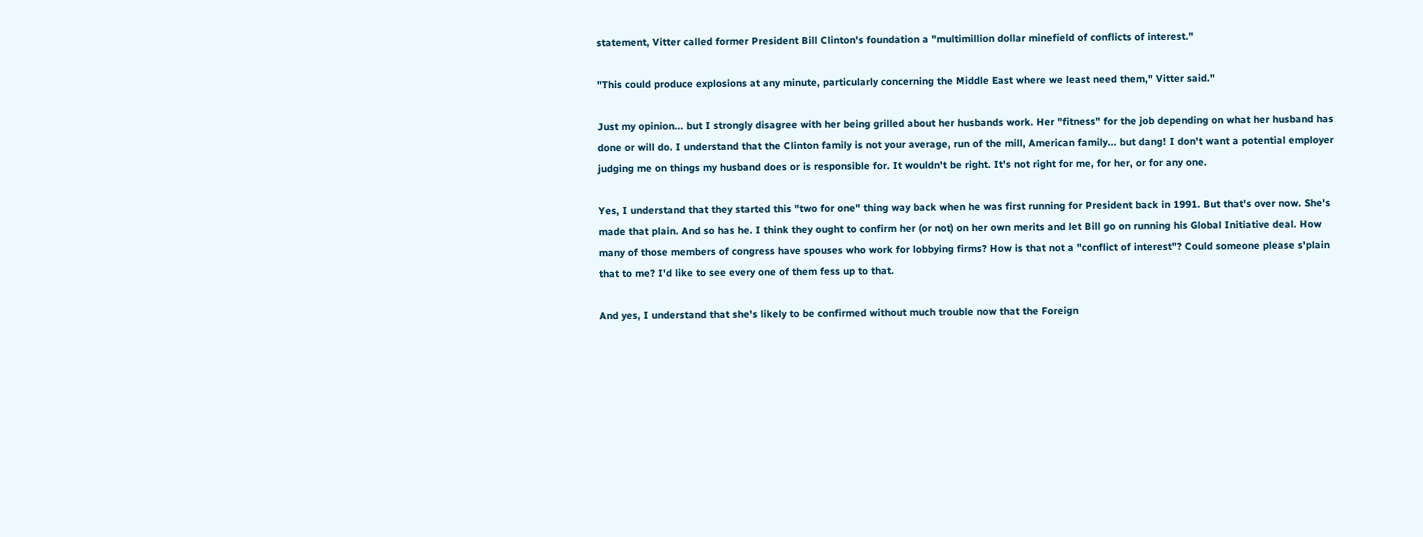statement, Vitter called former President Bill Clinton's foundation a "multimillion dollar minefield of conflicts of interest."

"This could produce explosions at any minute, particularly concerning the Middle East where we least need them," Vitter said."

Just my opinion... but I strongly disagree with her being grilled about her husbands work. Her "fitness" for the job depending on what her husband has done or will do. I understand that the Clinton family is not your average, run of the mill, American family... but dang! I don't want a potential employer judging me on things my husband does or is responsible for. It wouldn't be right. It's not right for me, for her, or for any one.

Yes, I understand that they started this "two for one" thing way back when he was first running for President back in 1991. But that's over now. She's made that plain. And so has he. I think they ought to confirm her (or not) on her own merits and let Bill go on running his Global Initiative deal. How many of those members of congress have spouses who work for lobbying firms? How is that not a "conflict of interest"? Could someone please s'plain that to me? I'd like to see every one of them fess up to that.

And yes, I understand that she's likely to be confirmed without much trouble now that the Foreign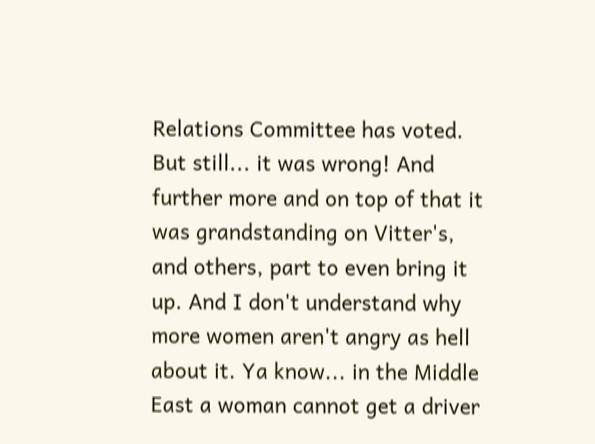Relations Committee has voted. But still... it was wrong! And further more and on top of that it was grandstanding on Vitter's, and others, part to even bring it up. And I don't understand why more women aren't angry as hell about it. Ya know... in the Middle East a woman cannot get a driver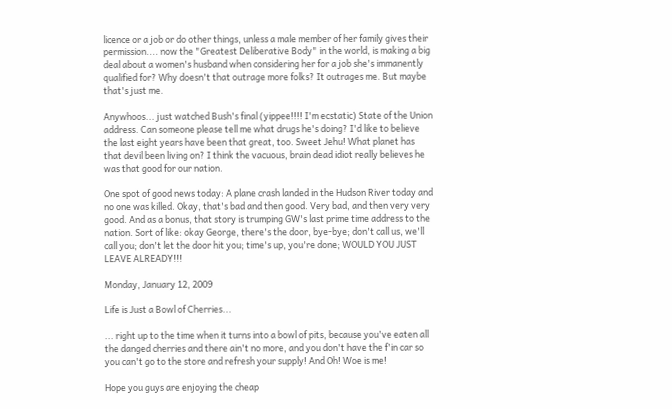licence or a job or do other things, unless a male member of her family gives their permission.... now the "Greatest Deliberative Body" in the world, is making a big deal about a women's husband when considering her for a job she's immanently qualified for? Why doesn't that outrage more folks? It outrages me. But maybe that's just me.

Anywhoos... just watched Bush's final (yippee!!!! I'm ecstatic) State of the Union address. Can someone please tell me what drugs he's doing? I'd like to believe the last eight years have been that great, too. Sweet Jehu! What planet has that devil been living on? I think the vacuous, brain dead idiot really believes he was that good for our nation.

One spot of good news today: A plane crash landed in the Hudson River today and no one was killed. Okay, that's bad and then good. Very bad, and then very very good. And as a bonus, that story is trumping GW's last prime time address to the nation. Sort of like: okay George, there's the door, bye-bye; don't call us, we'll call you; don't let the door hit you; time's up, you're done; WOULD YOU JUST LEAVE ALREADY!!!

Monday, January 12, 2009

Life is Just a Bowl of Cherries...

... right up to the time when it turns into a bowl of pits, because you've eaten all the danged cherries and there ain't no more, and you don't have the f'in car so you can't go to the store and refresh your supply! And Oh! Woe is me!

Hope you guys are enjoying the cheap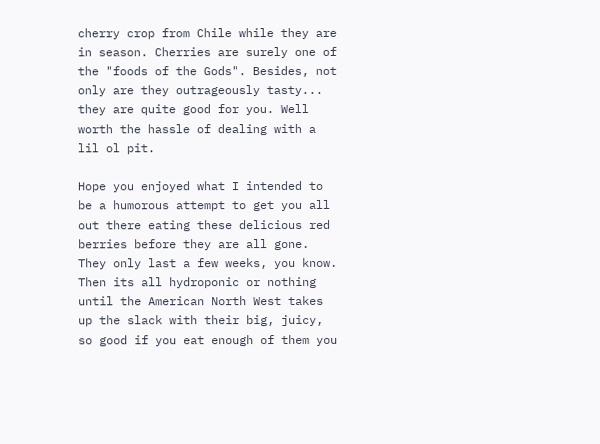cherry crop from Chile while they are in season. Cherries are surely one of the "foods of the Gods". Besides, not only are they outrageously tasty... they are quite good for you. Well worth the hassle of dealing with a lil ol pit.

Hope you enjoyed what I intended to be a humorous attempt to get you all out there eating these delicious red berries before they are all gone. They only last a few weeks, you know. Then its all hydroponic or nothing until the American North West takes up the slack with their big, juicy, so good if you eat enough of them you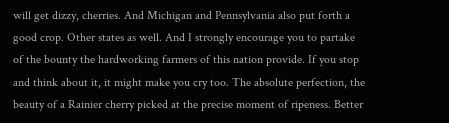will get dizzy, cherries. And Michigan and Pennsylvania also put forth a good crop. Other states as well. And I strongly encourage you to partake of the bounty the hardworking farmers of this nation provide. If you stop and think about it, it might make you cry too. The absolute perfection, the beauty of a Rainier cherry picked at the precise moment of ripeness. Better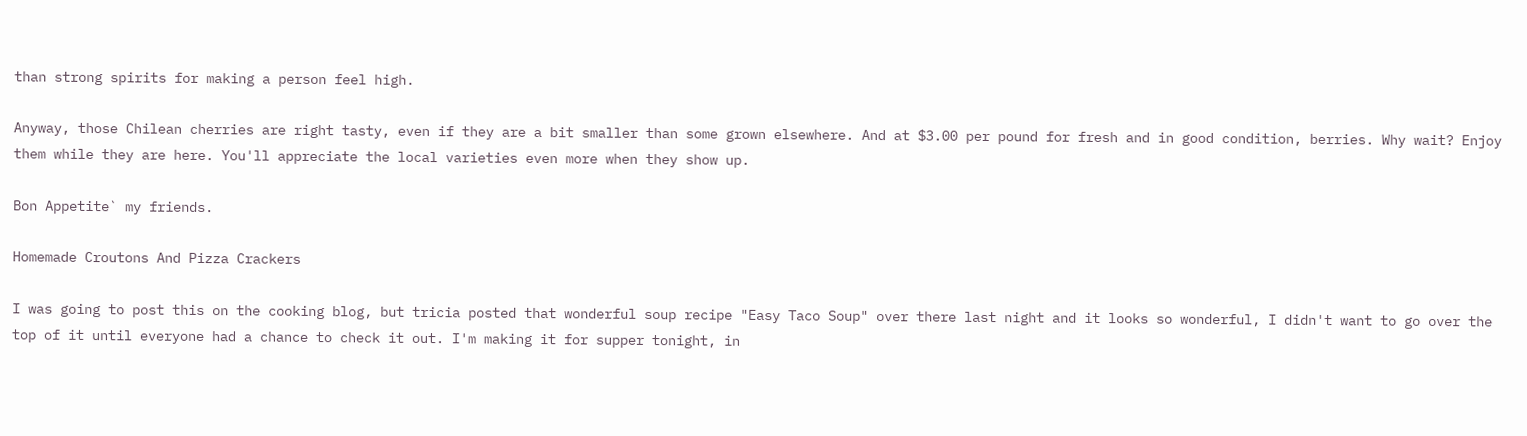than strong spirits for making a person feel high.

Anyway, those Chilean cherries are right tasty, even if they are a bit smaller than some grown elsewhere. And at $3.00 per pound for fresh and in good condition, berries. Why wait? Enjoy them while they are here. You'll appreciate the local varieties even more when they show up.

Bon Appetite` my friends.

Homemade Croutons And Pizza Crackers

I was going to post this on the cooking blog, but tricia posted that wonderful soup recipe "Easy Taco Soup" over there last night and it looks so wonderful, I didn't want to go over the top of it until everyone had a chance to check it out. I'm making it for supper tonight, in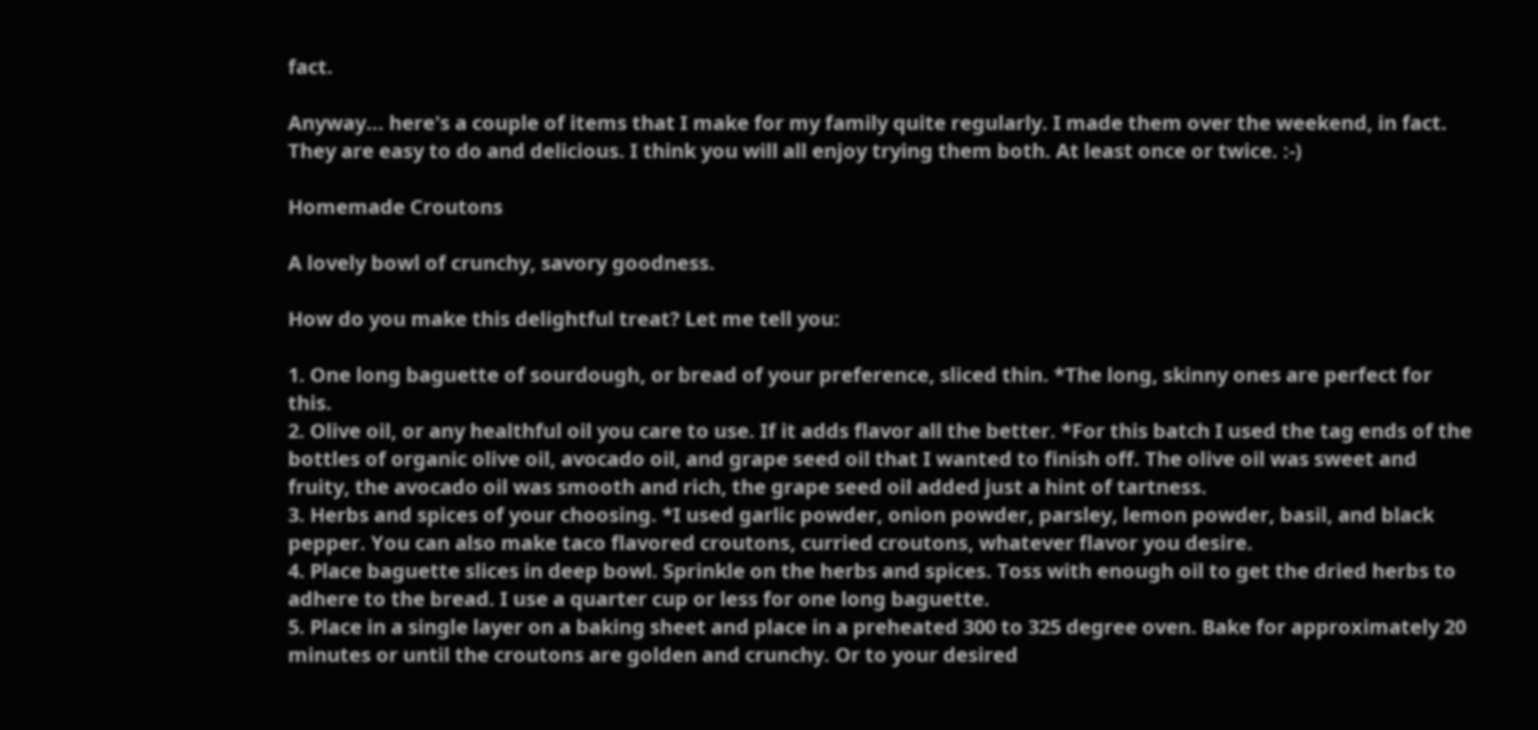fact.

Anyway... here's a couple of items that I make for my family quite regularly. I made them over the weekend, in fact. They are easy to do and delicious. I think you will all enjoy trying them both. At least once or twice. :-)

Homemade Croutons

A lovely bowl of crunchy, savory goodness.

How do you make this delightful treat? Let me tell you:

1. One long baguette of sourdough, or bread of your preference, sliced thin. *The long, skinny ones are perfect for this.
2. Olive oil, or any healthful oil you care to use. If it adds flavor all the better. *For this batch I used the tag ends of the bottles of organic olive oil, avocado oil, and grape seed oil that I wanted to finish off. The olive oil was sweet and fruity, the avocado oil was smooth and rich, the grape seed oil added just a hint of tartness.
3. Herbs and spices of your choosing. *I used garlic powder, onion powder, parsley, lemon powder, basil, and black pepper. You can also make taco flavored croutons, curried croutons, whatever flavor you desire.
4. Place baguette slices in deep bowl. Sprinkle on the herbs and spices. Toss with enough oil to get the dried herbs to adhere to the bread. I use a quarter cup or less for one long baguette.
5. Place in a single layer on a baking sheet and place in a preheated 300 to 325 degree oven. Bake for approximately 20 minutes or until the croutons are golden and crunchy. Or to your desired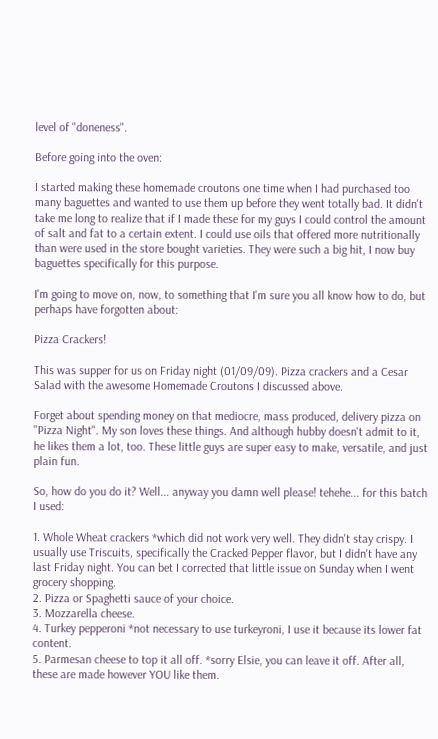level of "doneness".

Before going into the oven:

I started making these homemade croutons one time when I had purchased too many baguettes and wanted to use them up before they went totally bad. It didn't take me long to realize that if I made these for my guys I could control the amount of salt and fat to a certain extent. I could use oils that offered more nutritionally than were used in the store bought varieties. They were such a big hit, I now buy baguettes specifically for this purpose.

I'm going to move on, now, to something that I'm sure you all know how to do, but perhaps have forgotten about:

Pizza Crackers!

This was supper for us on Friday night (01/09/09). Pizza crackers and a Cesar Salad with the awesome Homemade Croutons I discussed above.

Forget about spending money on that mediocre, mass produced, delivery pizza on "Pizza Night". My son loves these things. And although hubby doesn't admit to it, he likes them a lot, too. These little guys are super easy to make, versatile, and just plain fun.

So, how do you do it? Well... anyway you damn well please! tehehe... for this batch I used:

1. Whole Wheat crackers *which did not work very well. They didn't stay crispy. I usually use Triscuits, specifically the Cracked Pepper flavor, but I didn't have any last Friday night. You can bet I corrected that little issue on Sunday when I went grocery shopping.
2. Pizza or Spaghetti sauce of your choice.
3. Mozzarella cheese.
4. Turkey pepperoni *not necessary to use turkeyroni, I use it because its lower fat content.
5. Parmesan cheese to top it all off. *sorry Elsie, you can leave it off. After all, these are made however YOU like them.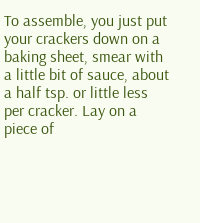To assemble, you just put your crackers down on a baking sheet, smear with a little bit of sauce, about a half tsp. or little less per cracker. Lay on a piece of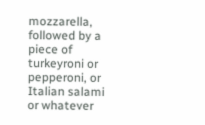mozzarella, followed by a piece of turkeyroni or pepperoni, or Italian salami or whatever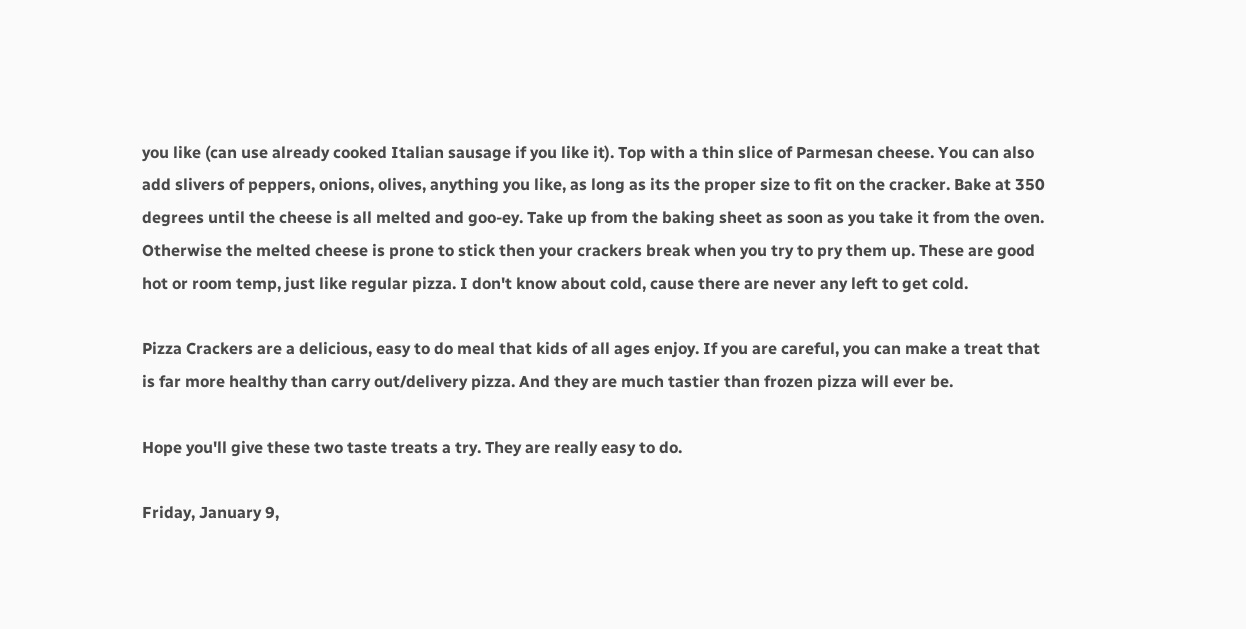you like (can use already cooked Italian sausage if you like it). Top with a thin slice of Parmesan cheese. You can also add slivers of peppers, onions, olives, anything you like, as long as its the proper size to fit on the cracker. Bake at 350 degrees until the cheese is all melted and goo-ey. Take up from the baking sheet as soon as you take it from the oven. Otherwise the melted cheese is prone to stick then your crackers break when you try to pry them up. These are good hot or room temp, just like regular pizza. I don't know about cold, cause there are never any left to get cold.

Pizza Crackers are a delicious, easy to do meal that kids of all ages enjoy. If you are careful, you can make a treat that is far more healthy than carry out/delivery pizza. And they are much tastier than frozen pizza will ever be.

Hope you'll give these two taste treats a try. They are really easy to do.

Friday, January 9,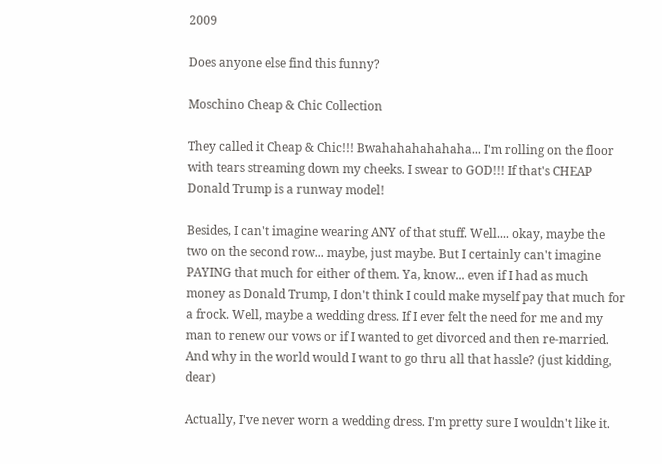2009

Does anyone else find this funny?

Moschino Cheap & Chic Collection

They called it Cheap & Chic!!! Bwahahahahahaha... I'm rolling on the floor with tears streaming down my cheeks. I swear to GOD!!! If that's CHEAP Donald Trump is a runway model!

Besides, I can't imagine wearing ANY of that stuff. Well.... okay, maybe the two on the second row... maybe, just maybe. But I certainly can't imagine PAYING that much for either of them. Ya, know... even if I had as much money as Donald Trump, I don't think I could make myself pay that much for a frock. Well, maybe a wedding dress. If I ever felt the need for me and my man to renew our vows or if I wanted to get divorced and then re-married. And why in the world would I want to go thru all that hassle? (just kidding, dear)

Actually, I've never worn a wedding dress. I'm pretty sure I wouldn't like it.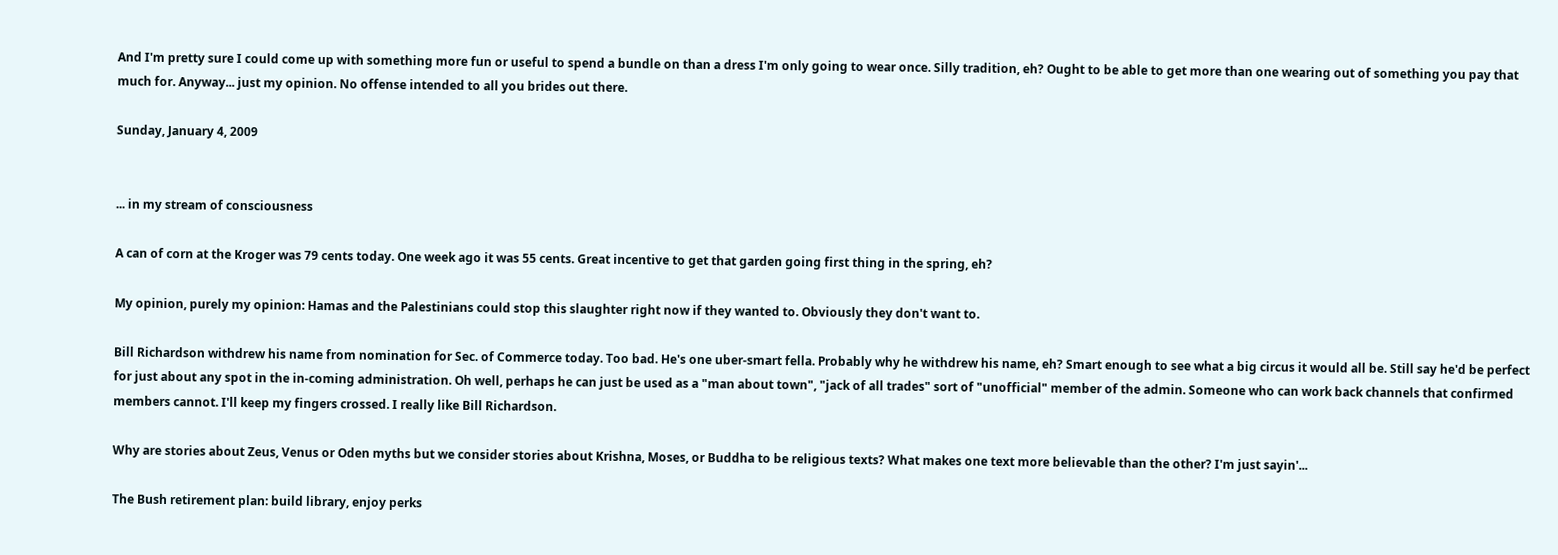And I'm pretty sure I could come up with something more fun or useful to spend a bundle on than a dress I'm only going to wear once. Silly tradition, eh? Ought to be able to get more than one wearing out of something you pay that much for. Anyway... just my opinion. No offense intended to all you brides out there.

Sunday, January 4, 2009


... in my stream of consciousness

A can of corn at the Kroger was 79 cents today. One week ago it was 55 cents. Great incentive to get that garden going first thing in the spring, eh?

My opinion, purely my opinion: Hamas and the Palestinians could stop this slaughter right now if they wanted to. Obviously they don't want to.

Bill Richardson withdrew his name from nomination for Sec. of Commerce today. Too bad. He's one uber-smart fella. Probably why he withdrew his name, eh? Smart enough to see what a big circus it would all be. Still say he'd be perfect for just about any spot in the in-coming administration. Oh well, perhaps he can just be used as a "man about town", "jack of all trades" sort of "unofficial" member of the admin. Someone who can work back channels that confirmed members cannot. I'll keep my fingers crossed. I really like Bill Richardson.

Why are stories about Zeus, Venus or Oden myths but we consider stories about Krishna, Moses, or Buddha to be religious texts? What makes one text more believable than the other? I'm just sayin'...

The Bush retirement plan: build library, enjoy perks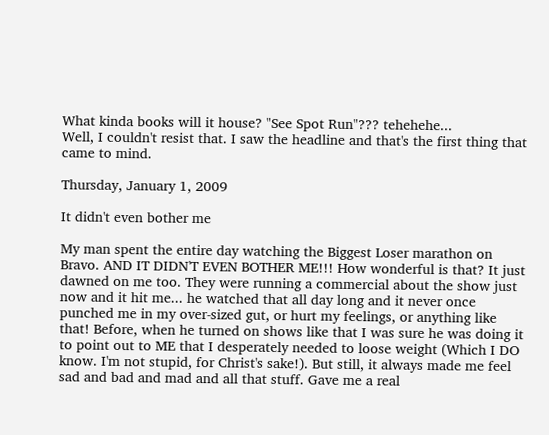What kinda books will it house? "See Spot Run"??? tehehehe...
Well, I couldn't resist that. I saw the headline and that's the first thing that came to mind.

Thursday, January 1, 2009

It didn't even bother me

My man spent the entire day watching the Biggest Loser marathon on Bravo. AND IT DIDN'T EVEN BOTHER ME!!! How wonderful is that? It just dawned on me too. They were running a commercial about the show just now and it hit me... he watched that all day long and it never once punched me in my over-sized gut, or hurt my feelings, or anything like that! Before, when he turned on shows like that I was sure he was doing it to point out to ME that I desperately needed to loose weight (Which I DO know. I'm not stupid, for Christ's sake!). But still, it always made me feel sad and bad and mad and all that stuff. Gave me a real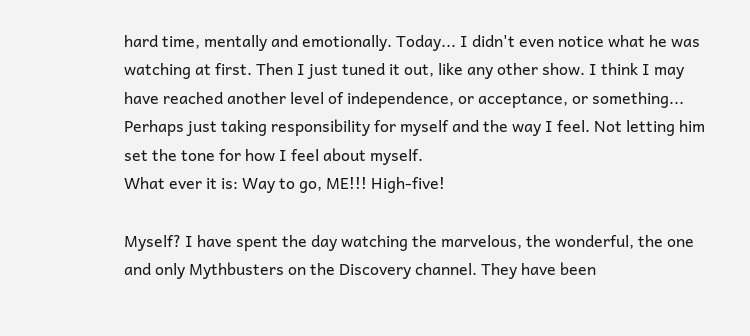hard time, mentally and emotionally. Today... I didn't even notice what he was watching at first. Then I just tuned it out, like any other show. I think I may have reached another level of independence, or acceptance, or something... Perhaps just taking responsibility for myself and the way I feel. Not letting him set the tone for how I feel about myself.
What ever it is: Way to go, ME!!! High-five!

Myself? I have spent the day watching the marvelous, the wonderful, the one and only Mythbusters on the Discovery channel. They have been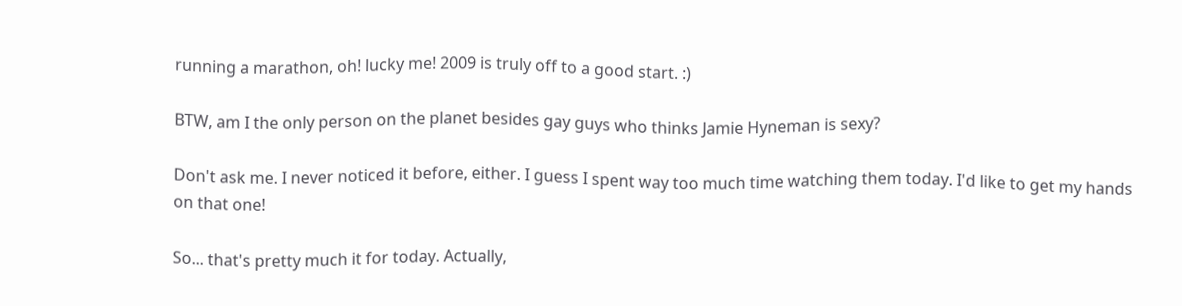running a marathon, oh! lucky me! 2009 is truly off to a good start. :)

BTW, am I the only person on the planet besides gay guys who thinks Jamie Hyneman is sexy?

Don't ask me. I never noticed it before, either. I guess I spent way too much time watching them today. I'd like to get my hands on that one!

So... that's pretty much it for today. Actually,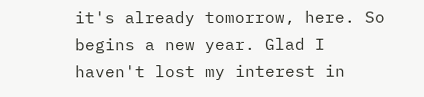it's already tomorrow, here. So begins a new year. Glad I haven't lost my interest in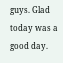guys. Glad today was a good day.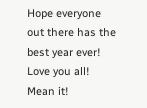Hope everyone out there has the best year ever! Love you all! Mean it!